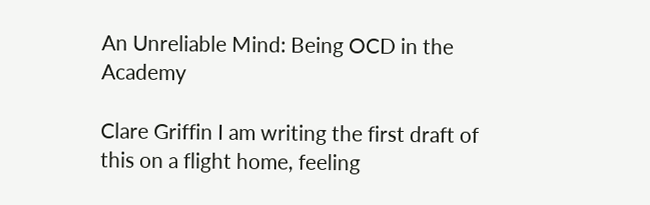An Unreliable Mind: Being OCD in the Academy

Clare Griffin I am writing the first draft of this on a flight home, feeling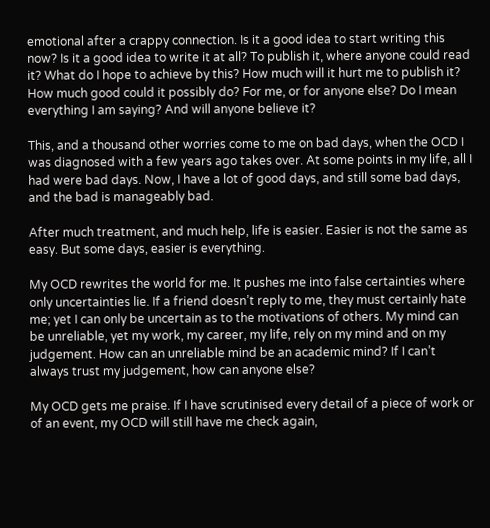emotional after a crappy connection. Is it a good idea to start writing this now? Is it a good idea to write it at all? To publish it, where anyone could read it? What do I hope to achieve by this? How much will it hurt me to publish it? How much good could it possibly do? For me, or for anyone else? Do I mean everything I am saying? And will anyone believe it?

This, and a thousand other worries come to me on bad days, when the OCD I was diagnosed with a few years ago takes over. At some points in my life, all I had were bad days. Now, I have a lot of good days, and still some bad days, and the bad is manageably bad.

After much treatment, and much help, life is easier. Easier is not the same as easy. But some days, easier is everything.

My OCD rewrites the world for me. It pushes me into false certainties where only uncertainties lie. If a friend doesn’t reply to me, they must certainly hate me; yet I can only be uncertain as to the motivations of others. My mind can be unreliable, yet my work, my career, my life, rely on my mind and on my judgement. How can an unreliable mind be an academic mind? If I can’t always trust my judgement, how can anyone else?

My OCD gets me praise. If I have scrutinised every detail of a piece of work or of an event, my OCD will still have me check again,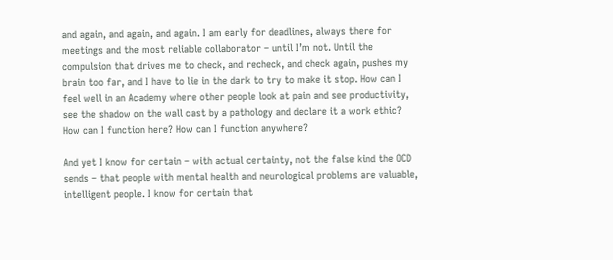and again, and again, and again. I am early for deadlines, always there for meetings and the most reliable collaborator – until I’m not. Until the compulsion that drives me to check, and recheck, and check again, pushes my brain too far, and I have to lie in the dark to try to make it stop. How can I feel well in an Academy where other people look at pain and see productivity, see the shadow on the wall cast by a pathology and declare it a work ethic? How can I function here? How can I function anywhere?

And yet I know for certain – with actual certainty, not the false kind the OCD sends – that people with mental health and neurological problems are valuable, intelligent people. I know for certain that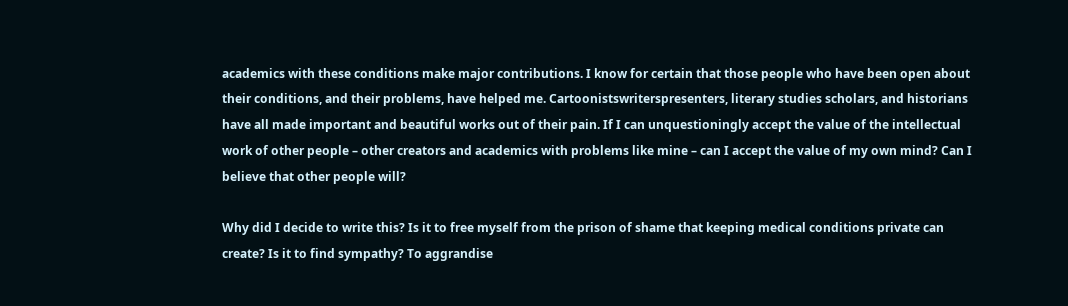academics with these conditions make major contributions. I know for certain that those people who have been open about their conditions, and their problems, have helped me. Cartoonistswriterspresenters, literary studies scholars, and historians have all made important and beautiful works out of their pain. If I can unquestioningly accept the value of the intellectual work of other people – other creators and academics with problems like mine – can I accept the value of my own mind? Can I believe that other people will?

Why did I decide to write this? Is it to free myself from the prison of shame that keeping medical conditions private can create? Is it to find sympathy? To aggrandise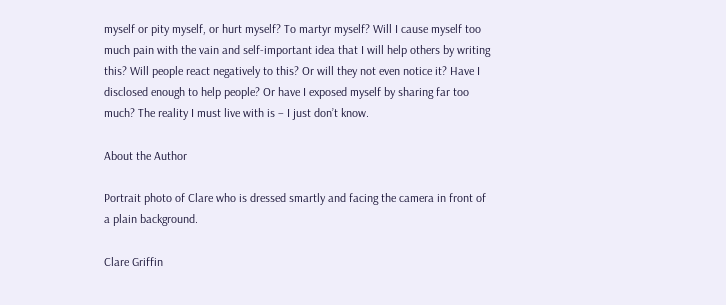myself or pity myself, or hurt myself? To martyr myself? Will I cause myself too much pain with the vain and self-important idea that I will help others by writing this? Will people react negatively to this? Or will they not even notice it? Have I disclosed enough to help people? Or have I exposed myself by sharing far too much? The reality I must live with is – I just don’t know.

About the Author

Portrait photo of Clare who is dressed smartly and facing the camera in front of a plain background.

Clare Griffin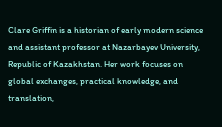Clare Griffin is a historian of early modern science and assistant professor at Nazarbayev University, Republic of Kazakhstan. Her work focuses on global exchanges, practical knowledge, and translation,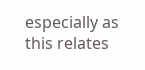especially as this relates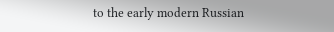to the early modern Russian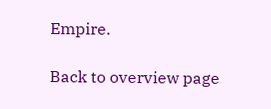Empire.

Back to overview page